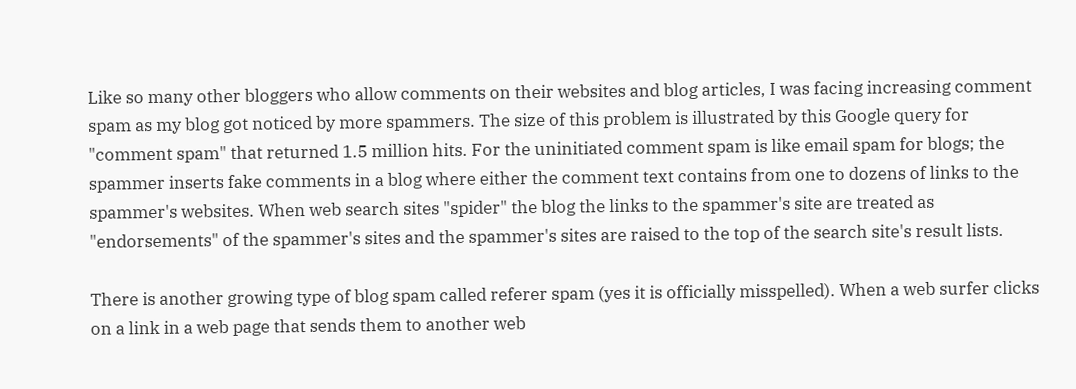Like so many other bloggers who allow comments on their websites and blog articles, I was facing increasing comment spam as my blog got noticed by more spammers. The size of this problem is illustrated by this Google query for "comment spam" that returned 1.5 million hits. For the uninitiated comment spam is like email spam for blogs; the spammer inserts fake comments in a blog where either the comment text contains from one to dozens of links to the spammer's websites. When web search sites "spider" the blog the links to the spammer's site are treated as "endorsements" of the spammer's sites and the spammer's sites are raised to the top of the search site's result lists.

There is another growing type of blog spam called referer spam (yes it is officially misspelled). When a web surfer clicks on a link in a web page that sends them to another web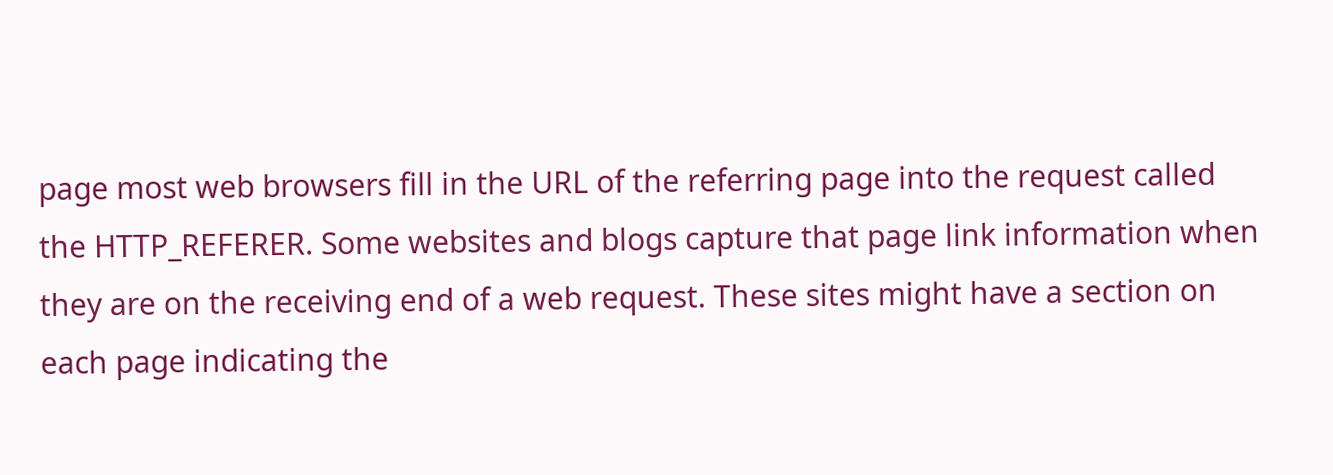page most web browsers fill in the URL of the referring page into the request called the HTTP_REFERER. Some websites and blogs capture that page link information when they are on the receiving end of a web request. These sites might have a section on each page indicating the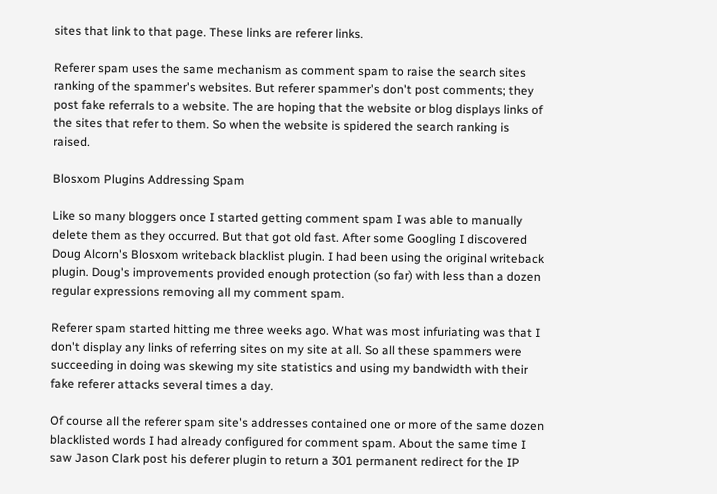sites that link to that page. These links are referer links.

Referer spam uses the same mechanism as comment spam to raise the search sites ranking of the spammer's websites. But referer spammer's don't post comments; they post fake referrals to a website. The are hoping that the website or blog displays links of the sites that refer to them. So when the website is spidered the search ranking is raised.

Blosxom Plugins Addressing Spam

Like so many bloggers once I started getting comment spam I was able to manually delete them as they occurred. But that got old fast. After some Googling I discovered Doug Alcorn's Blosxom writeback blacklist plugin. I had been using the original writeback plugin. Doug's improvements provided enough protection (so far) with less than a dozen regular expressions removing all my comment spam.

Referer spam started hitting me three weeks ago. What was most infuriating was that I don't display any links of referring sites on my site at all. So all these spammers were succeeding in doing was skewing my site statistics and using my bandwidth with their fake referer attacks several times a day.

Of course all the referer spam site's addresses contained one or more of the same dozen blacklisted words I had already configured for comment spam. About the same time I saw Jason Clark post his deferer plugin to return a 301 permanent redirect for the IP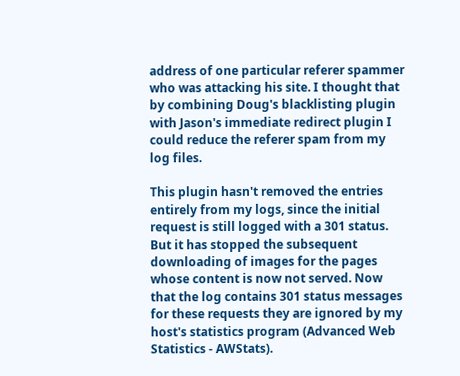address of one particular referer spammer who was attacking his site. I thought that by combining Doug's blacklisting plugin with Jason's immediate redirect plugin I could reduce the referer spam from my log files.

This plugin hasn't removed the entries entirely from my logs, since the initial request is still logged with a 301 status. But it has stopped the subsequent downloading of images for the pages whose content is now not served. Now that the log contains 301 status messages for these requests they are ignored by my host's statistics program (Advanced Web Statistics - AWStats).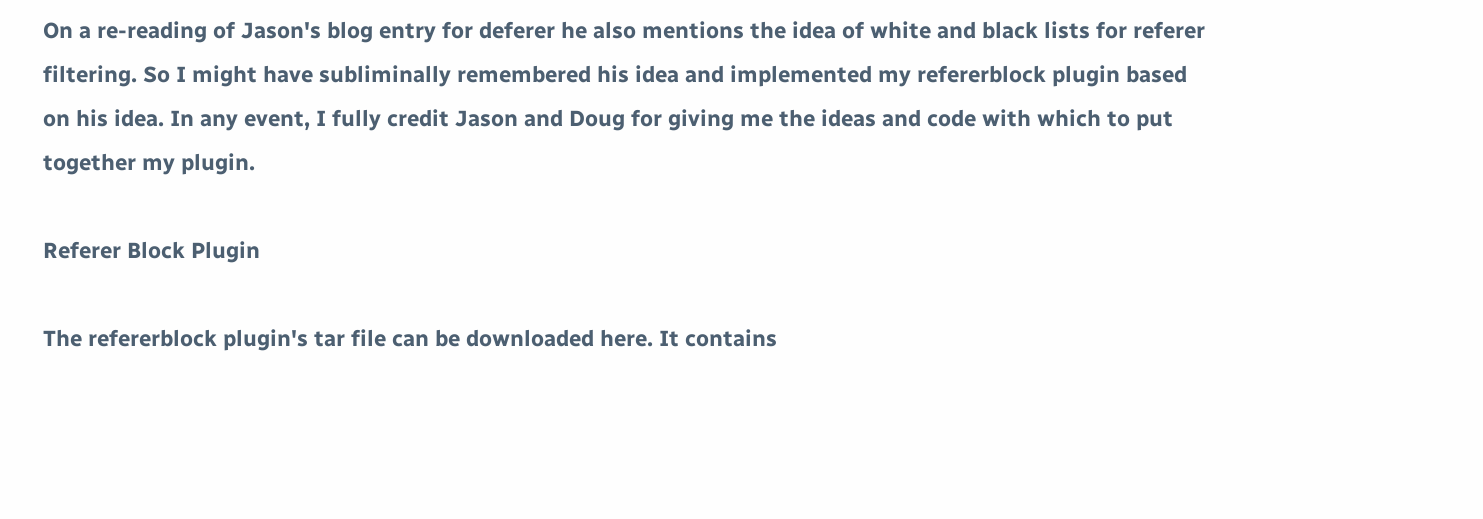On a re-reading of Jason's blog entry for deferer he also mentions the idea of white and black lists for referer filtering. So I might have subliminally remembered his idea and implemented my refererblock plugin based on his idea. In any event, I fully credit Jason and Doug for giving me the ideas and code with which to put together my plugin.

Referer Block Plugin

The refererblock plugin's tar file can be downloaded here. It contains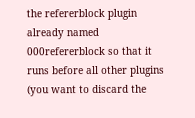the refererblock plugin already named 000refererblock so that it runs before all other plugins (you want to discard the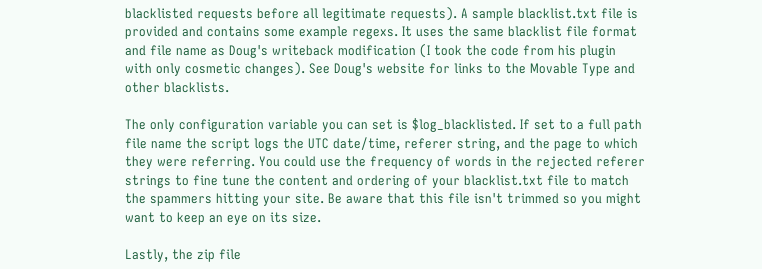blacklisted requests before all legitimate requests). A sample blacklist.txt file is provided and contains some example regexs. It uses the same blacklist file format and file name as Doug's writeback modification (I took the code from his plugin with only cosmetic changes). See Doug's website for links to the Movable Type and other blacklists.

The only configuration variable you can set is $log_blacklisted. If set to a full path file name the script logs the UTC date/time, referer string, and the page to which they were referring. You could use the frequency of words in the rejected referer strings to fine tune the content and ordering of your blacklist.txt file to match the spammers hitting your site. Be aware that this file isn't trimmed so you might want to keep an eye on its size.

Lastly, the zip file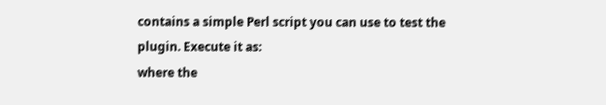contains a simple Perl script you can use to test the plugin. Execute it as:
where the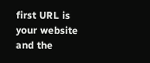first URL is your website and the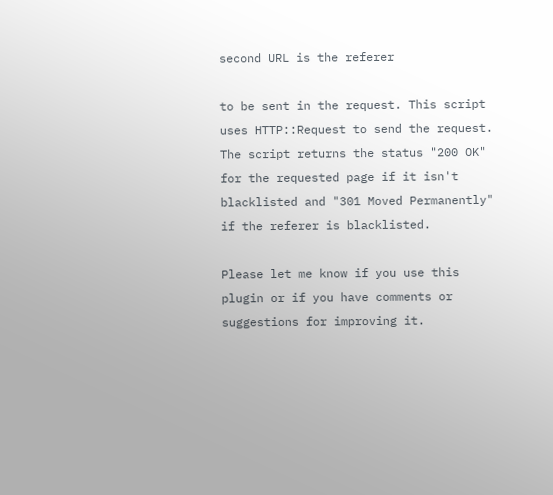second URL is the referer

to be sent in the request. This script uses HTTP::Request to send the request. The script returns the status "200 OK" for the requested page if it isn't blacklisted and "301 Moved Permanently" if the referer is blacklisted.

Please let me know if you use this plugin or if you have comments or suggestions for improving it.